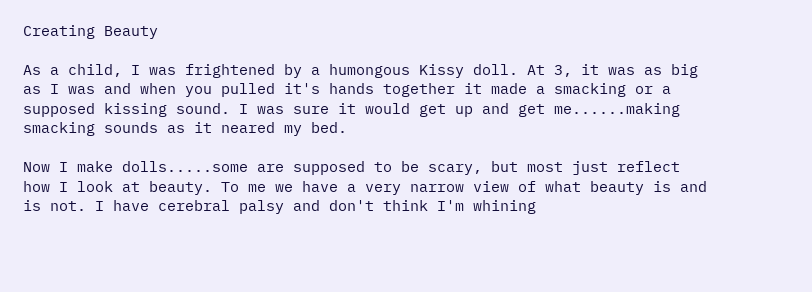Creating Beauty

As a child, I was frightened by a humongous Kissy doll. At 3, it was as big as I was and when you pulled it's hands together it made a smacking or a supposed kissing sound. I was sure it would get up and get me......making smacking sounds as it neared my bed.

Now I make dolls.....some are supposed to be scary, but most just reflect how I look at beauty. To me we have a very narrow view of what beauty is and is not. I have cerebral palsy and don't think I'm whining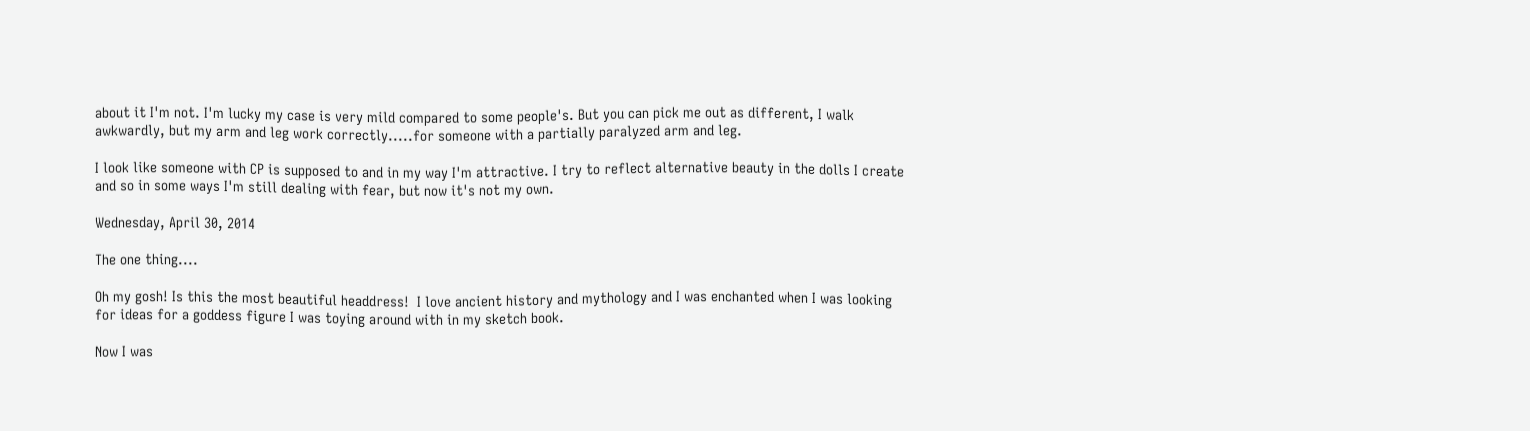about it I'm not. I'm lucky my case is very mild compared to some people's. But you can pick me out as different, I walk awkwardly, but my arm and leg work correctly.....for someone with a partially paralyzed arm and leg.

I look like someone with CP is supposed to and in my way I'm attractive. I try to reflect alternative beauty in the dolls I create and so in some ways I'm still dealing with fear, but now it's not my own.

Wednesday, April 30, 2014

The one thing....

Oh my gosh! Is this the most beautiful headdress!  I love ancient history and mythology and I was enchanted when I was looking for ideas for a goddess figure I was toying around with in my sketch book.

Now I was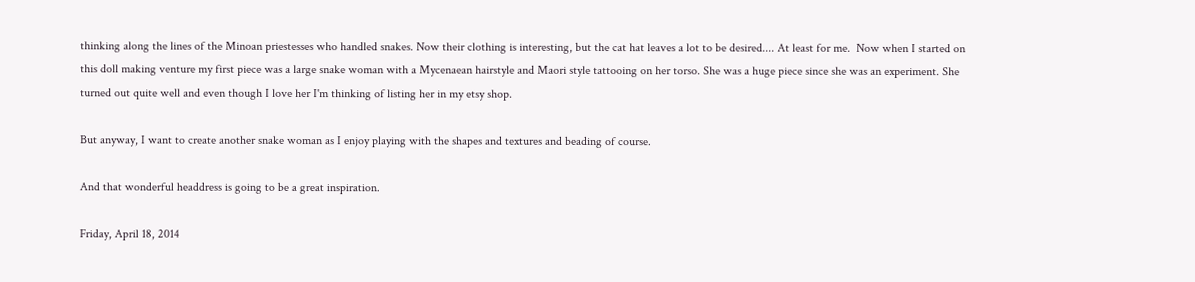thinking along the lines of the Minoan priestesses who handled snakes. Now their clothing is interesting, but the cat hat leaves a lot to be desired.... At least for me.  Now when I started on this doll making venture my first piece was a large snake woman with a Mycenaean hairstyle and Maori style tattooing on her torso. She was a huge piece since she was an experiment. She turned out quite well and even though I love her I'm thinking of listing her in my etsy shop.

But anyway, I want to create another snake woman as I enjoy playing with the shapes and textures and beading of course.

And that wonderful headdress is going to be a great inspiration.

Friday, April 18, 2014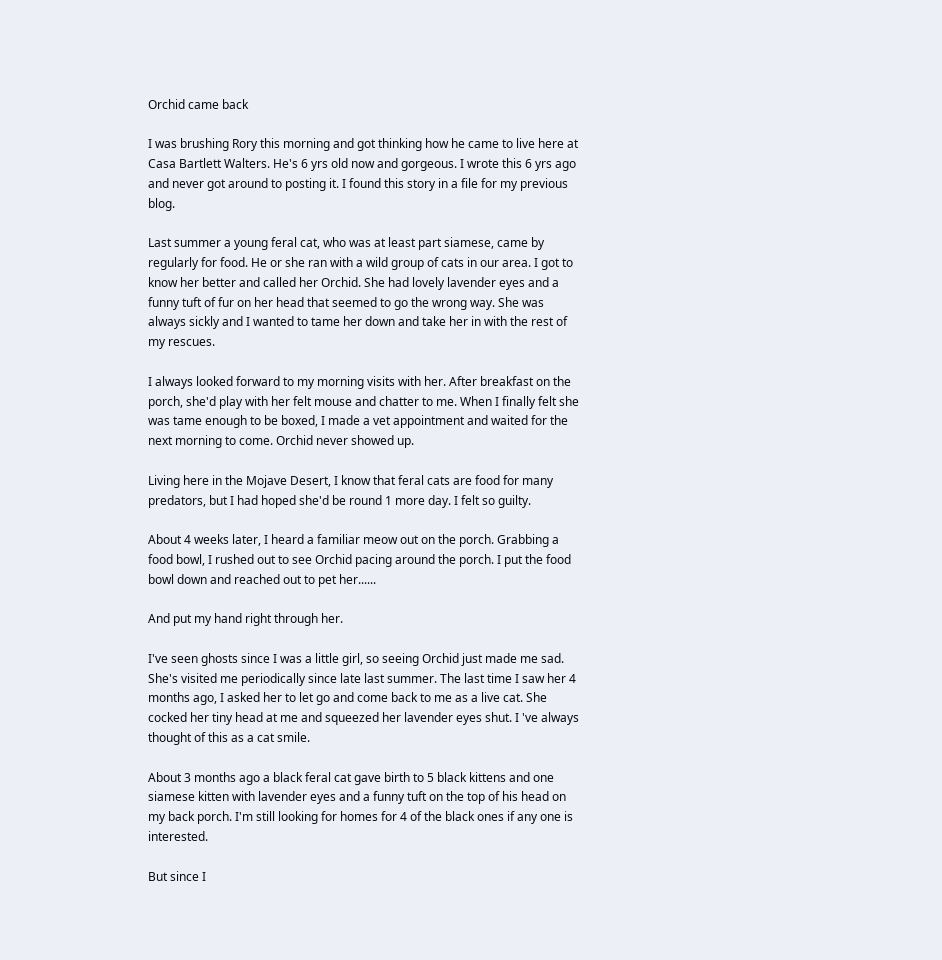Orchid came back

I was brushing Rory this morning and got thinking how he came to live here at Casa Bartlett Walters. He's 6 yrs old now and gorgeous. I wrote this 6 yrs ago and never got around to posting it. I found this story in a file for my previous blog.

Last summer a young feral cat, who was at least part siamese, came by regularly for food. He or she ran with a wild group of cats in our area. I got to know her better and called her Orchid. She had lovely lavender eyes and a funny tuft of fur on her head that seemed to go the wrong way. She was always sickly and I wanted to tame her down and take her in with the rest of my rescues.

I always looked forward to my morning visits with her. After breakfast on the porch, she'd play with her felt mouse and chatter to me. When I finally felt she was tame enough to be boxed, I made a vet appointment and waited for the next morning to come. Orchid never showed up.

Living here in the Mojave Desert, I know that feral cats are food for many predators, but I had hoped she'd be round 1 more day. I felt so guilty.

About 4 weeks later, I heard a familiar meow out on the porch. Grabbing a food bowl, I rushed out to see Orchid pacing around the porch. I put the food bowl down and reached out to pet her......

And put my hand right through her.

I've seen ghosts since I was a little girl, so seeing Orchid just made me sad. She's visited me periodically since late last summer. The last time I saw her 4 months ago, I asked her to let go and come back to me as a live cat. She cocked her tiny head at me and squeezed her lavender eyes shut. I 've always thought of this as a cat smile.

About 3 months ago a black feral cat gave birth to 5 black kittens and one siamese kitten with lavender eyes and a funny tuft on the top of his head on my back porch. I'm still looking for homes for 4 of the black ones if any one is interested.

But since I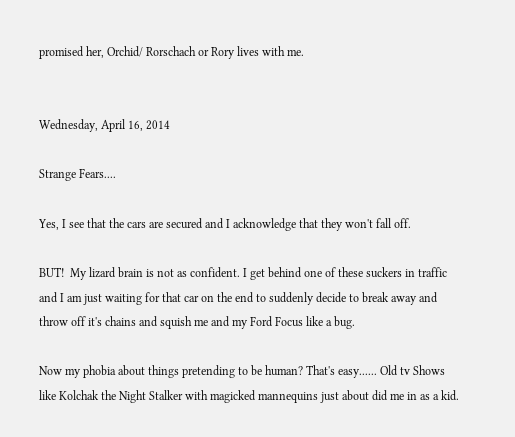promised her, Orchid/ Rorschach or Rory lives with me.


Wednesday, April 16, 2014

Strange Fears....

Yes, I see that the cars are secured and I acknowledge that they won't fall off.

BUT!  My lizard brain is not as confident. I get behind one of these suckers in traffic and I am just waiting for that car on the end to suddenly decide to break away and throw off it's chains and squish me and my Ford Focus like a bug.

Now my phobia about things pretending to be human? That's easy...... Old tv Shows like Kolchak the Night Stalker with magicked mannequins just about did me in as a kid.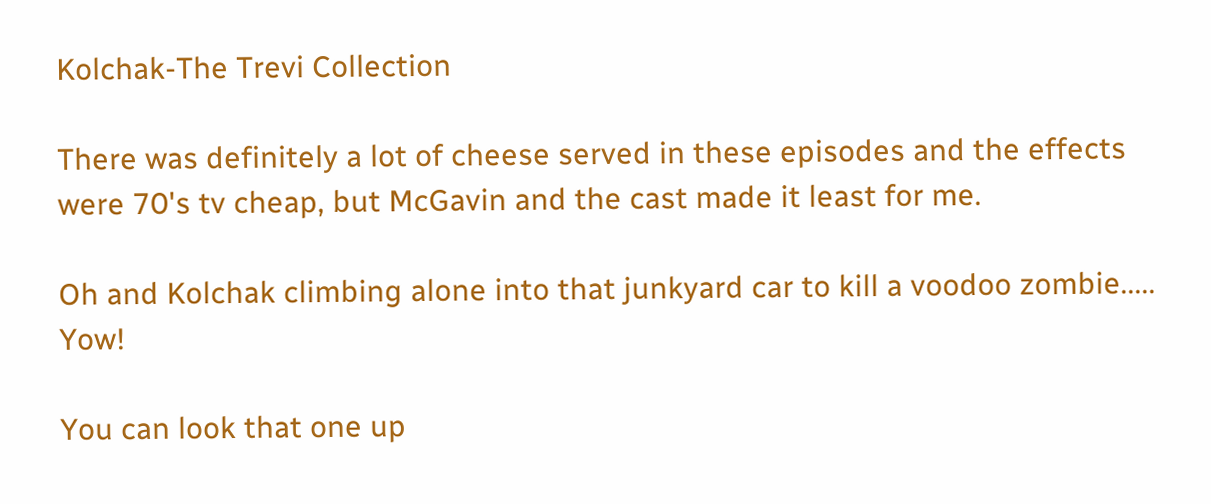Kolchak-The Trevi Collection

There was definitely a lot of cheese served in these episodes and the effects were 70's tv cheap, but McGavin and the cast made it least for me.

Oh and Kolchak climbing alone into that junkyard car to kill a voodoo zombie..... Yow!

You can look that one up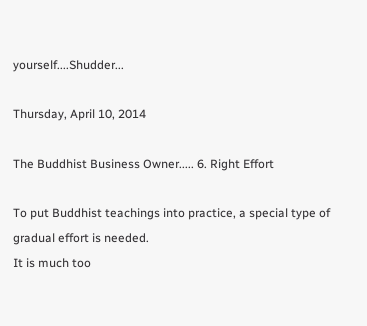yourself....Shudder...

Thursday, April 10, 2014

The Buddhist Business Owner..... 6. Right Effort

To put Buddhist teachings into practice, a special type of gradual effort is needed.
It is much too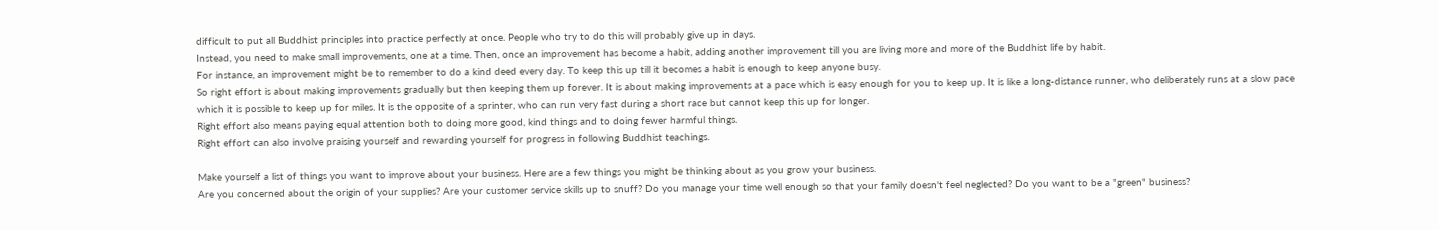difficult to put all Buddhist principles into practice perfectly at once. People who try to do this will probably give up in days.
Instead, you need to make small improvements, one at a time. Then, once an improvement has become a habit, adding another improvement till you are living more and more of the Buddhist life by habit.
For instance, an improvement might be to remember to do a kind deed every day. To keep this up till it becomes a habit is enough to keep anyone busy.
So right effort is about making improvements gradually but then keeping them up forever. It is about making improvements at a pace which is easy enough for you to keep up. It is like a long-distance runner, who deliberately runs at a slow pace which it is possible to keep up for miles. It is the opposite of a sprinter, who can run very fast during a short race but cannot keep this up for longer.
Right effort also means paying equal attention both to doing more good, kind things and to doing fewer harmful things.
Right effort can also involve praising yourself and rewarding yourself for progress in following Buddhist teachings.

Make yourself a list of things you want to improve about your business. Here are a few things you might be thinking about as you grow your business.
Are you concerned about the origin of your supplies? Are your customer service skills up to snuff? Do you manage your time well enough so that your family doesn't feel neglected? Do you want to be a "green" business?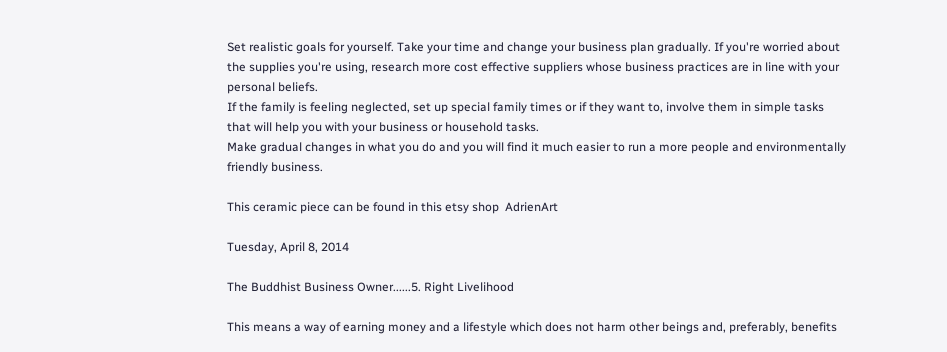Set realistic goals for yourself. Take your time and change your business plan gradually. If you're worried about the supplies you're using, research more cost effective suppliers whose business practices are in line with your personal beliefs.
If the family is feeling neglected, set up special family times or if they want to, involve them in simple tasks that will help you with your business or household tasks.
Make gradual changes in what you do and you will find it much easier to run a more people and environmentally friendly business.

This ceramic piece can be found in this etsy shop  AdrienArt

Tuesday, April 8, 2014

The Buddhist Business Owner......5. Right Livelihood

This means a way of earning money and a lifestyle which does not harm other beings and, preferably, benefits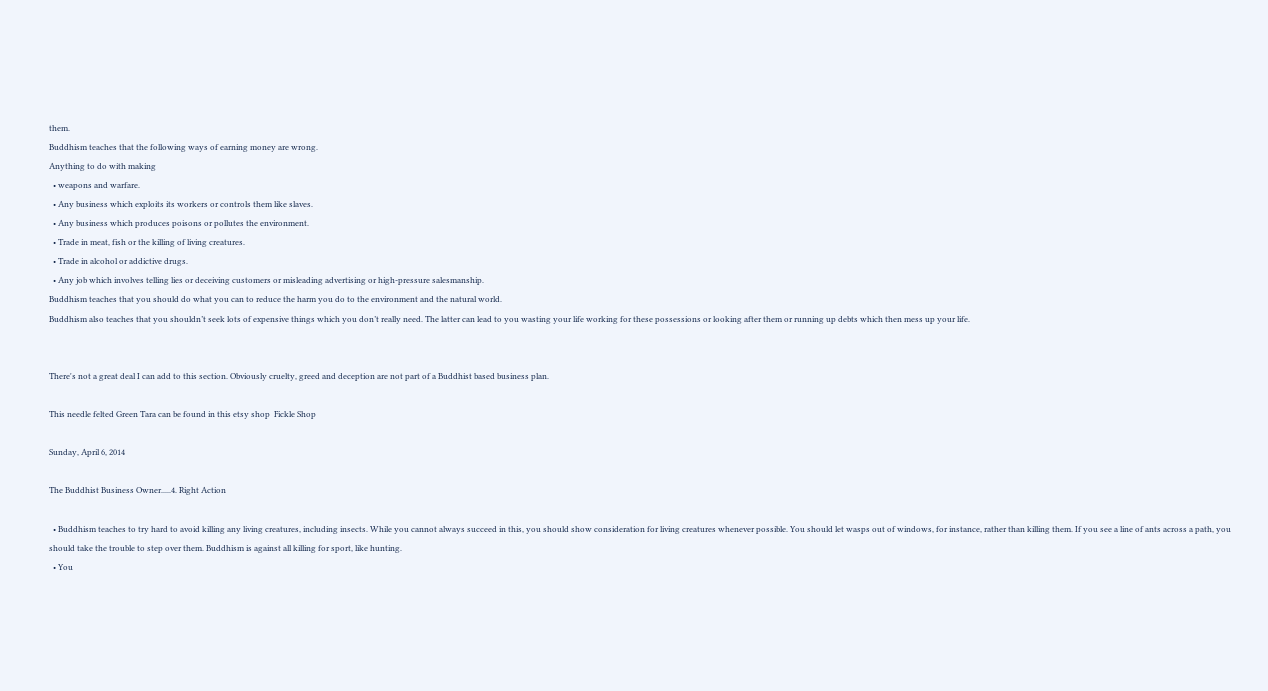them.
Buddhism teaches that the following ways of earning money are wrong.
Anything to do with making
  • weapons and warfare.
  • Any business which exploits its workers or controls them like slaves.
  • Any business which produces poisons or pollutes the environment.
  • Trade in meat, fish or the killing of living creatures.
  • Trade in alcohol or addictive drugs.
  • Any job which involves telling lies or deceiving customers or misleading advertising or high-pressure salesmanship.
Buddhism teaches that you should do what you can to reduce the harm you do to the environment and the natural world.
Buddhism also teaches that you shouldn’t seek lots of expensive things which you don’t really need. The latter can lead to you wasting your life working for these possessions or looking after them or running up debts which then mess up your life.


There's not a great deal I can add to this section. Obviously cruelty, greed and deception are not part of a Buddhist based business plan.

This needle felted Green Tara can be found in this etsy shop  Fickle Shop

Sunday, April 6, 2014

The Buddhist Business Owner.....4. Right Action

  • Buddhism teaches to try hard to avoid killing any living creatures, including insects. While you cannot always succeed in this, you should show consideration for living creatures whenever possible. You should let wasps out of windows, for instance, rather than killing them. If you see a line of ants across a path, you should take the trouble to step over them. Buddhism is against all killing for sport, like hunting.
  • You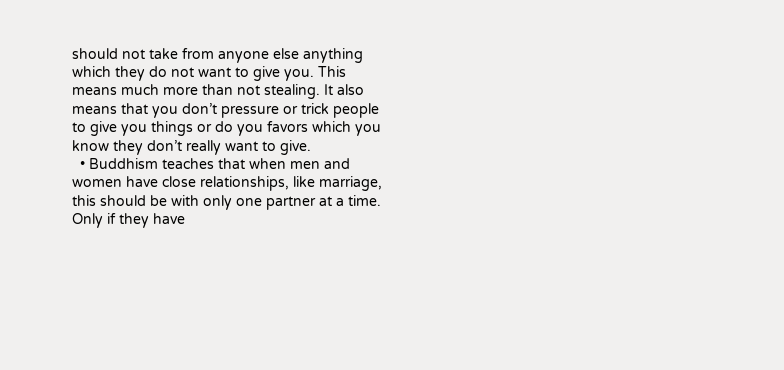should not take from anyone else anything which they do not want to give you. This means much more than not stealing. It also means that you don’t pressure or trick people to give you things or do you favors which you know they don’t really want to give.
  • Buddhism teaches that when men and women have close relationships, like marriage, this should be with only one partner at a time. Only if they have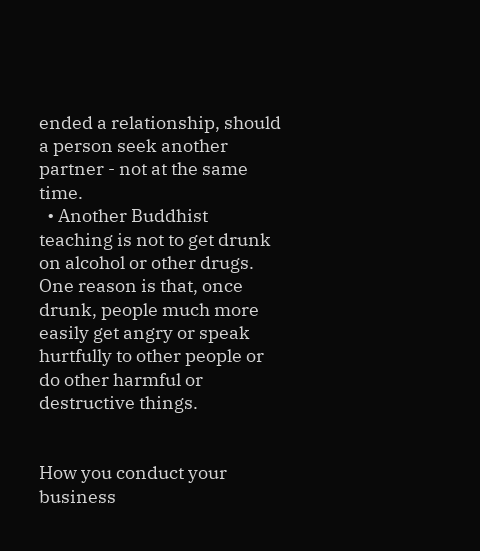ended a relationship, should a person seek another partner - not at the same time.
  • Another Buddhist teaching is not to get drunk on alcohol or other drugs. One reason is that, once drunk, people much more easily get angry or speak hurtfully to other people or do other harmful or destructive things.


How you conduct your business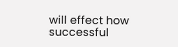will effect how successful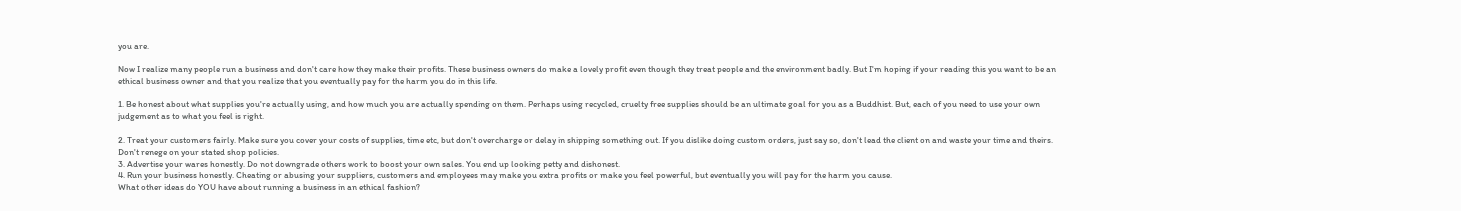you are.

Now I realize many people run a business and don't care how they make their profits. These business owners do make a lovely profit even though they treat people and the environment badly. But I'm hoping if your reading this you want to be an ethical business owner and that you realize that you eventually pay for the harm you do in this life.

1. Be honest about what supplies you're actually using, and how much you are actually spending on them. Perhaps using recycled, cruelty free supplies should be an ultimate goal for you as a Buddhist. But, each of you need to use your own judgement as to what you feel is right.

2. Treat your customers fairly. Make sure you cover your costs of supplies, time etc, but don't overcharge or delay in shipping something out. If you dislike doing custom orders, just say so, don't lead the client on and waste your time and theirs. Don't renege on your stated shop policies.
3. Advertise your wares honestly. Do not downgrade others work to boost your own sales. You end up looking petty and dishonest.
4. Run your business honestly. Cheating or abusing your suppliers, customers and employees may make you extra profits or make you feel powerful, but eventually you will pay for the harm you cause.
What other ideas do YOU have about running a business in an ethical fashion?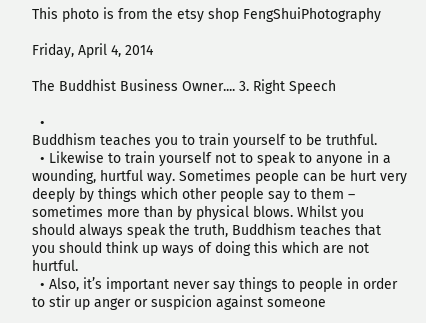This photo is from the etsy shop FengShuiPhotography

Friday, April 4, 2014

The Buddhist Business Owner.... 3. Right Speech

  •                                                                                                                 Buddhism teaches you to train yourself to be truthful.
  • Likewise to train yourself not to speak to anyone in a wounding, hurtful way. Sometimes people can be hurt very deeply by things which other people say to them – sometimes more than by physical blows. Whilst you should always speak the truth, Buddhism teaches that you should think up ways of doing this which are not hurtful.
  • Also, it’s important never say things to people in order to stir up anger or suspicion against someone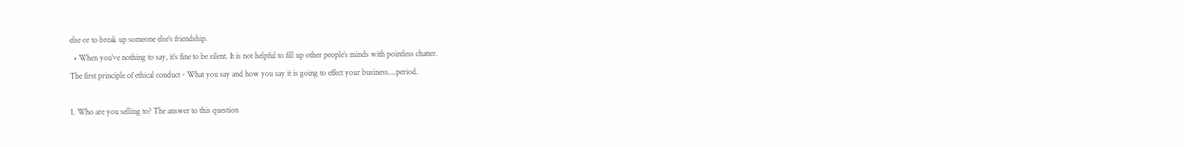else or to break up someone else’s friendship.
  • When you’ve nothing to say, it’s fine to be silent. It is not helpful to fill up other people’s minds with pointless chatter.
The first principle of ethical conduct - What you say and how you say it is going to effect your business....period.

1. Who are you selling to? The answer to this question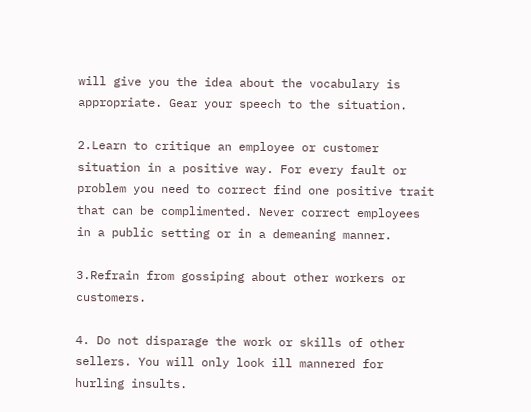will give you the idea about the vocabulary is appropriate. Gear your speech to the situation.

2.Learn to critique an employee or customer situation in a positive way. For every fault or problem you need to correct find one positive trait that can be complimented. Never correct employees in a public setting or in a demeaning manner.

3.Refrain from gossiping about other workers or customers.

4. Do not disparage the work or skills of other sellers. You will only look ill mannered for hurling insults.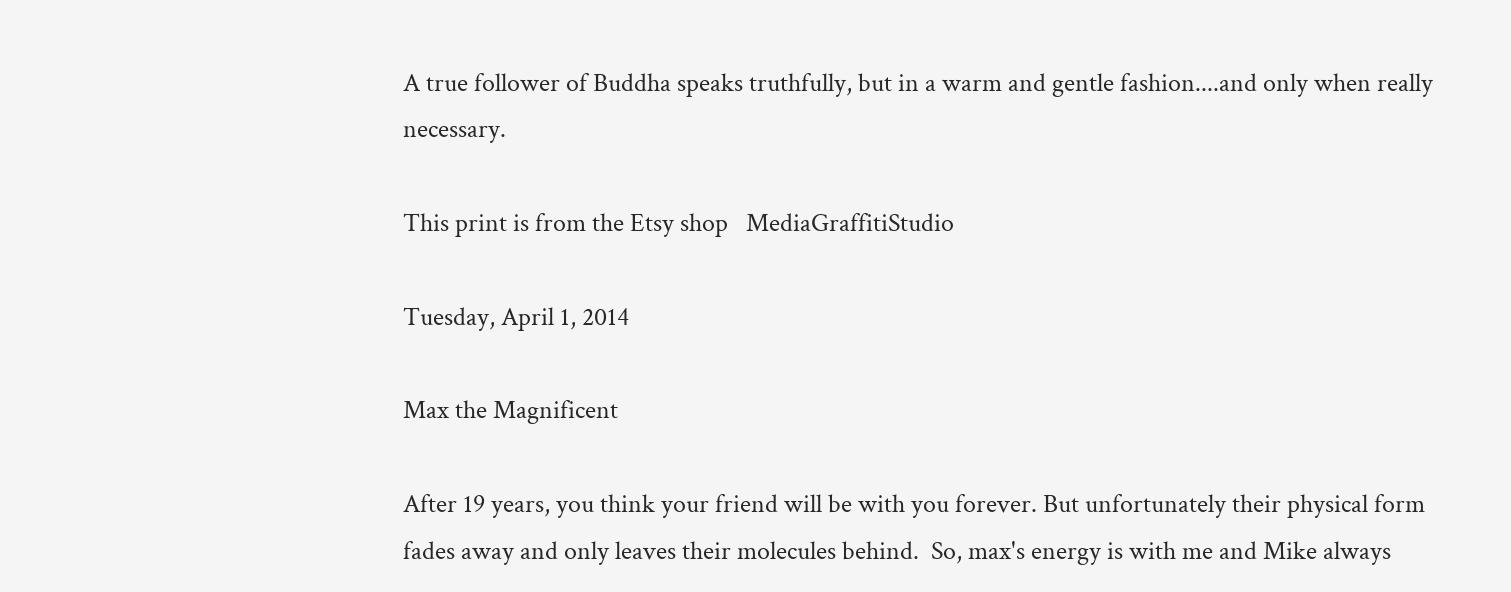A true follower of Buddha speaks truthfully, but in a warm and gentle fashion....and only when really necessary.

This print is from the Etsy shop   MediaGraffitiStudio

Tuesday, April 1, 2014

Max the Magnificent

After 19 years, you think your friend will be with you forever. But unfortunately their physical form fades away and only leaves their molecules behind.  So, max's energy is with me and Mike always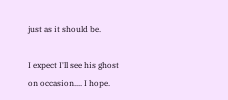just as it should be.

I expect I'll see his ghost on occasion.... I hope.